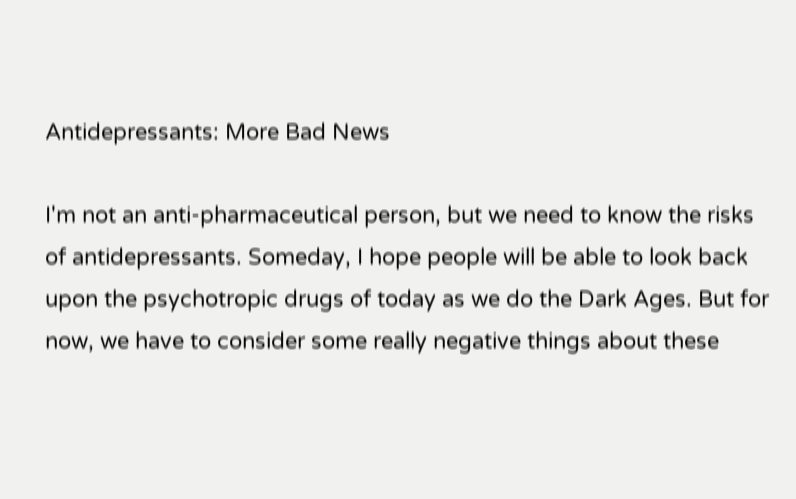Antidepressants: More Bad News

I'm not an anti-pharmaceutical person, but we need to know the risks of antidepressants. Someday, I hope people will be able to look back upon the psychotropic drugs of today as we do the Dark Ages. But for now, we have to consider some really negative things about these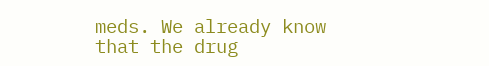meds. We already know that the drug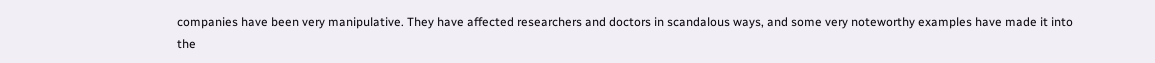companies have been very manipulative. They have affected researchers and doctors in scandalous ways, and some very noteworthy examples have made it into the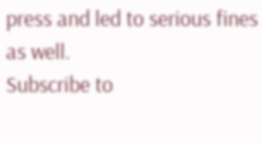press and led to serious fines as well.
Subscribe to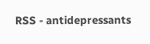RSS - antidepressants